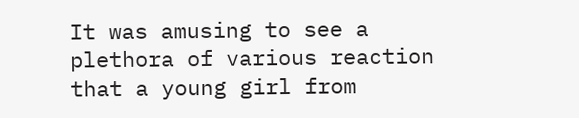It was amusing to see a plethora of various reaction that a young girl from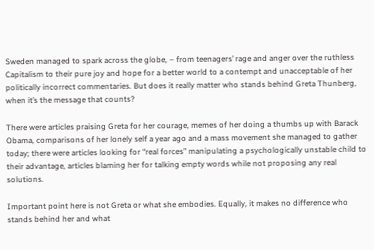Sweden managed to spark across the globe, – from teenagers’ rage and anger over the ruthless Capitalism to their pure joy and hope for a better world to a contempt and unacceptable of her politically incorrect commentaries. But does it really matter who stands behind Greta Thunberg, when it’s the message that counts?

There were articles praising Greta for her courage, memes of her doing a thumbs up with Barack Obama, comparisons of her lonely self a year ago and a mass movement she managed to gather today; there were articles looking for “real forces” manipulating a psychologically unstable child to their advantage, articles blaming her for talking empty words while not proposing any real solutions.

Important point here is not Greta or what she embodies. Equally, it makes no difference who stands behind her and what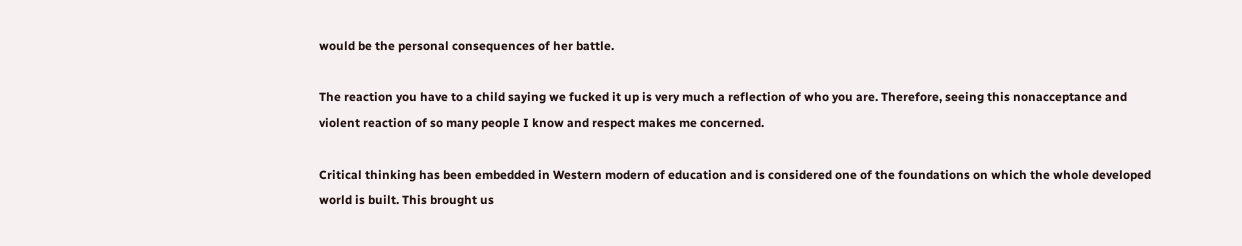would be the personal consequences of her battle.

The reaction you have to a child saying we fucked it up is very much a reflection of who you are. Therefore, seeing this nonacceptance and violent reaction of so many people I know and respect makes me concerned.

Critical thinking has been embedded in Western modern of education and is considered one of the foundations on which the whole developed world is built. This brought us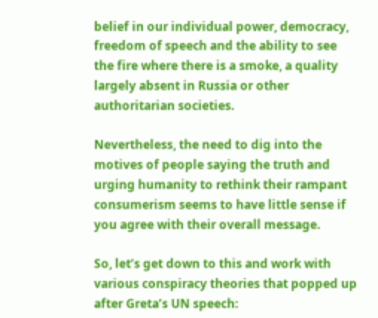belief in our individual power, democracy, freedom of speech and the ability to see the fire where there is a smoke, a quality largely absent in Russia or other authoritarian societies.

Nevertheless, the need to dig into the motives of people saying the truth and urging humanity to rethink their rampant consumerism seems to have little sense if you agree with their overall message.

So, let’s get down to this and work with various conspiracy theories that popped up after Greta’s UN speech: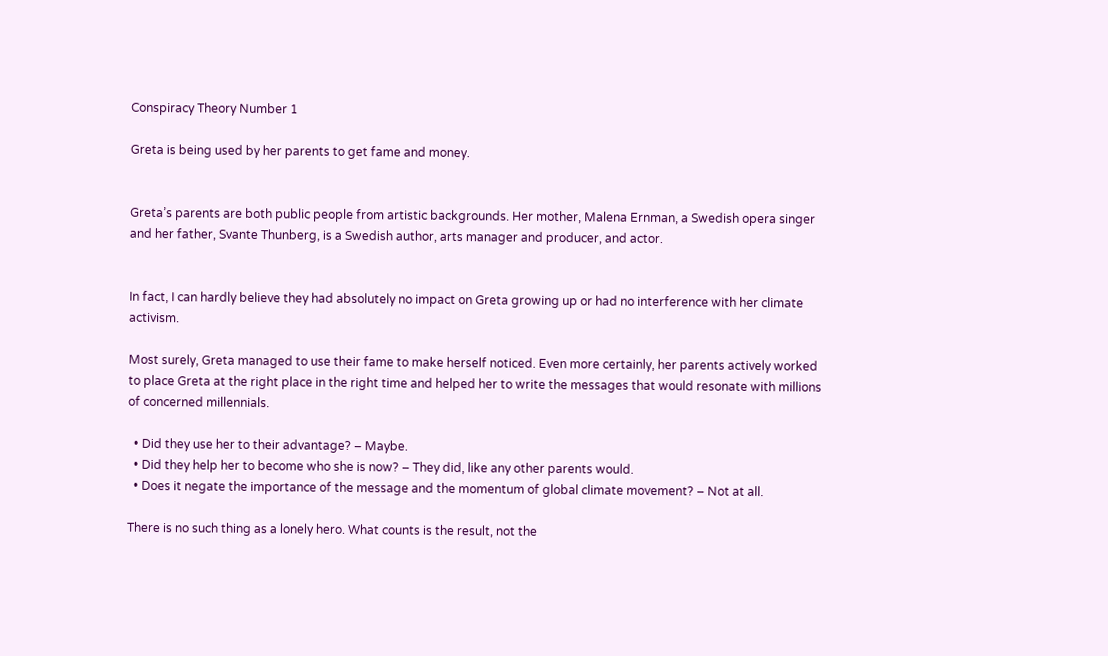Conspiracy Theory Number 1

Greta is being used by her parents to get fame and money.


Greta’s parents are both public people from artistic backgrounds. Her mother, Malena Ernman, a Swedish opera singer and her father, Svante Thunberg, is a Swedish author, arts manager and producer, and actor.


In fact, I can hardly believe they had absolutely no impact on Greta growing up or had no interference with her climate activism.

Most surely, Greta managed to use their fame to make herself noticed. Even more certainly, her parents actively worked to place Greta at the right place in the right time and helped her to write the messages that would resonate with millions of concerned millennials.

  • Did they use her to their advantage? – Maybe.
  • Did they help her to become who she is now? – They did, like any other parents would.
  • Does it negate the importance of the message and the momentum of global climate movement? – Not at all.

There is no such thing as a lonely hero. What counts is the result, not the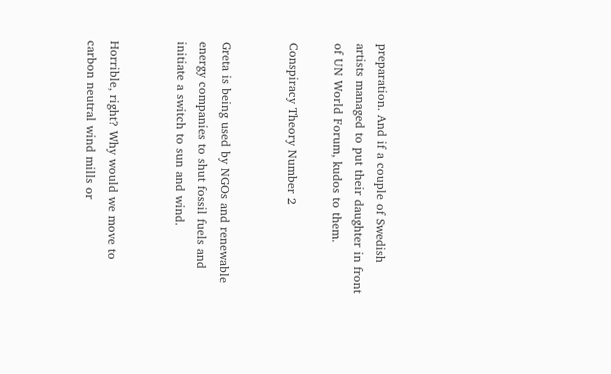preparation. And if a couple of Swedish artists managed to put their daughter in front of UN World Forum, kudos to them.

Conspiracy Theory Number 2


Greta is being used by NGOs and renewable energy companies to shut fossil fuels and initiate a switch to sun and wind.


Horrible, right? Why would we move to carbon neutral wind mills or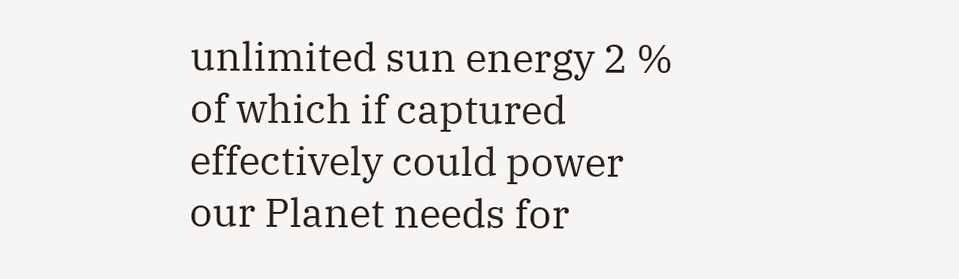unlimited sun energy 2 % of which if captured effectively could power our Planet needs for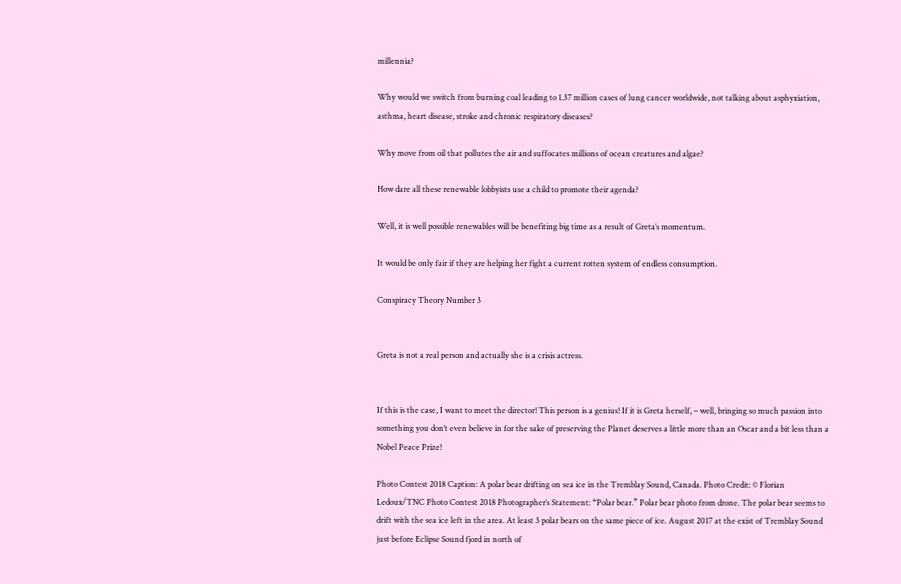millennia?

Why would we switch from burning coal leading to 1.37 million cases of lung cancer worldwide, not talking about asphyxiation, asthma, heart disease, stroke and chronic respiratory diseases?

Why move from oil that pollutes the air and suffocates millions of ocean creatures and algae?

How dare all these renewable lobbyists use a child to promote their agenda?

Well, it is well possible renewables will be benefiting big time as a result of Greta’s momentum.

It would be only fair if they are helping her fight a current rotten system of endless consumption.

Conspiracy Theory Number 3


Greta is not a real person and actually she is a crisis actress.


If this is the case, I want to meet the director! This person is a genius! If it is Greta herself, – well, bringing so much passion into something you don’t even believe in for the sake of preserving the Planet deserves a little more than an Oscar and a bit less than a Nobel Peace Prize!

Photo Contest 2018 Caption: A polar bear drifting on sea ice in the Tremblay Sound, Canada. Photo Credit: © Florian Ledoux/TNC Photo Contest 2018 Photographer’s Statement: “Polar bear.” Polar bear photo from drone. The polar bear seems to drift with the sea ice left in the area. At least 3 polar bears on the same piece of ice. August 2017 at the exist of Tremblay Sound just before Eclipse Sound fjord in north of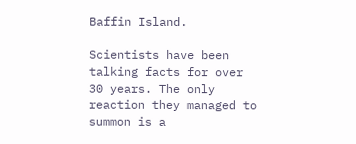Baffin Island.

Scientists have been talking facts for over 30 years. The only reaction they managed to summon is a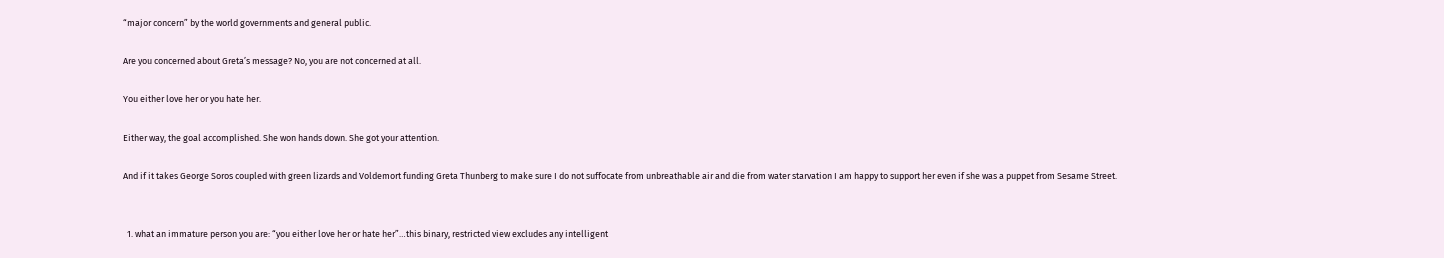“major concern” by the world governments and general public.

Are you concerned about Greta’s message? No, you are not concerned at all.

You either love her or you hate her.

Either way, the goal accomplished. She won hands down. She got your attention.

And if it takes George Soros coupled with green lizards and Voldemort funding Greta Thunberg to make sure I do not suffocate from unbreathable air and die from water starvation I am happy to support her even if she was a puppet from Sesame Street.


  1. what an immature person you are: “you either love her or hate her”…this binary, restricted view excludes any intelligent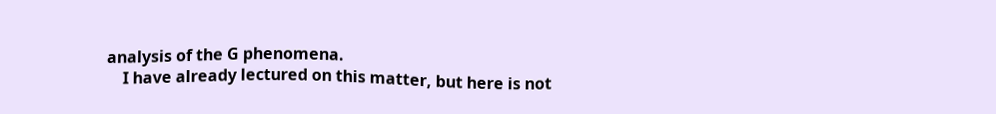analysis of the G phenomena.
    I have already lectured on this matter, but here is not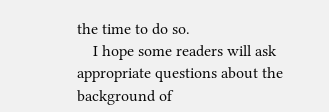the time to do so.
    I hope some readers will ask appropriate questions about the background of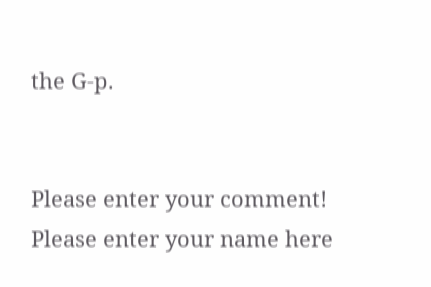the G-p.


Please enter your comment!
Please enter your name here